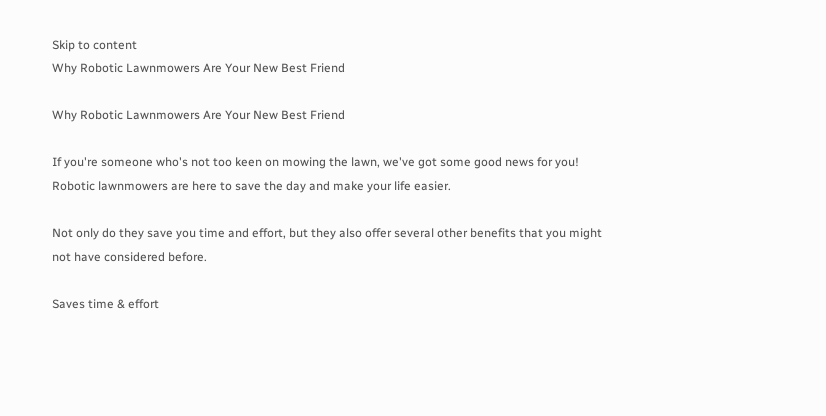Skip to content
Why Robotic Lawnmowers Are Your New Best Friend

Why Robotic Lawnmowers Are Your New Best Friend

If you're someone who's not too keen on mowing the lawn, we've got some good news for you! Robotic lawnmowers are here to save the day and make your life easier.

Not only do they save you time and effort, but they also offer several other benefits that you might not have considered before.

Saves time & effort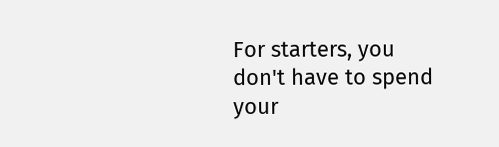For starters, you don't have to spend your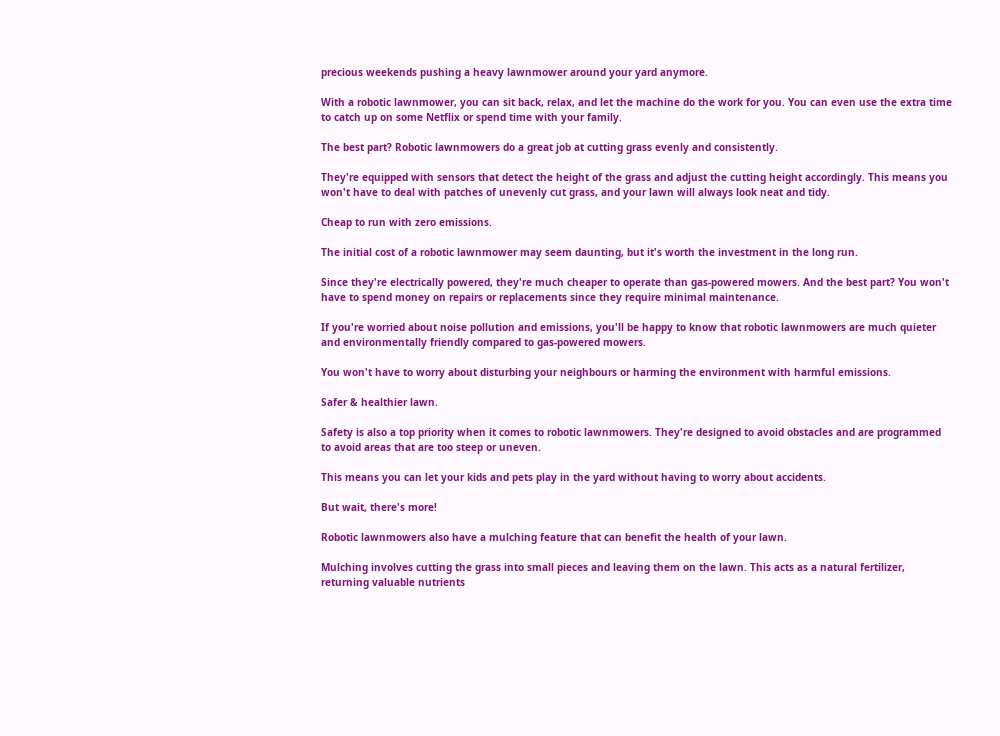precious weekends pushing a heavy lawnmower around your yard anymore.

With a robotic lawnmower, you can sit back, relax, and let the machine do the work for you. You can even use the extra time to catch up on some Netflix or spend time with your family.

The best part? Robotic lawnmowers do a great job at cutting grass evenly and consistently.

They're equipped with sensors that detect the height of the grass and adjust the cutting height accordingly. This means you won't have to deal with patches of unevenly cut grass, and your lawn will always look neat and tidy.

Cheap to run with zero emissions.

The initial cost of a robotic lawnmower may seem daunting, but it's worth the investment in the long run.

Since they're electrically powered, they're much cheaper to operate than gas-powered mowers. And the best part? You won't have to spend money on repairs or replacements since they require minimal maintenance.

If you're worried about noise pollution and emissions, you'll be happy to know that robotic lawnmowers are much quieter and environmentally friendly compared to gas-powered mowers.

You won't have to worry about disturbing your neighbours or harming the environment with harmful emissions.

Safer & healthier lawn.

Safety is also a top priority when it comes to robotic lawnmowers. They're designed to avoid obstacles and are programmed to avoid areas that are too steep or uneven.

This means you can let your kids and pets play in the yard without having to worry about accidents.

But wait, there's more!

Robotic lawnmowers also have a mulching feature that can benefit the health of your lawn.

Mulching involves cutting the grass into small pieces and leaving them on the lawn. This acts as a natural fertilizer, returning valuable nutrients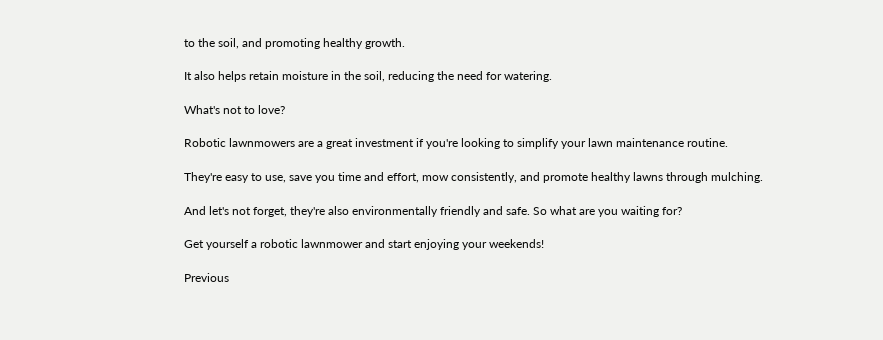to the soil, and promoting healthy growth.

It also helps retain moisture in the soil, reducing the need for watering.

What's not to love?

Robotic lawnmowers are a great investment if you're looking to simplify your lawn maintenance routine.

They're easy to use, save you time and effort, mow consistently, and promote healthy lawns through mulching.

And let's not forget, they're also environmentally friendly and safe. So what are you waiting for?

Get yourself a robotic lawnmower and start enjoying your weekends!

Previous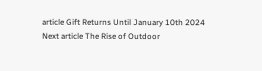article Gift Returns Until January 10th 2024
Next article The Rise of Outdoor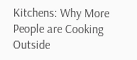Kitchens: Why More People are Cooking Outside